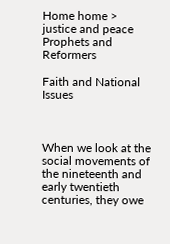Home home > justice and peace
Prophets and Reformers

Faith and National Issues



When we look at the social movements of the nineteenth and early twentieth centuries, they owe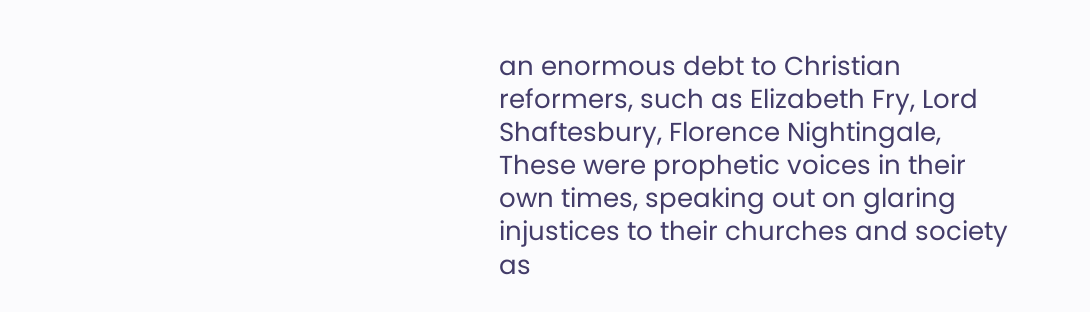an enormous debt to Christian reformers, such as Elizabeth Fry, Lord Shaftesbury, Florence Nightingale, These were prophetic voices in their own times, speaking out on glaring injustices to their churches and society as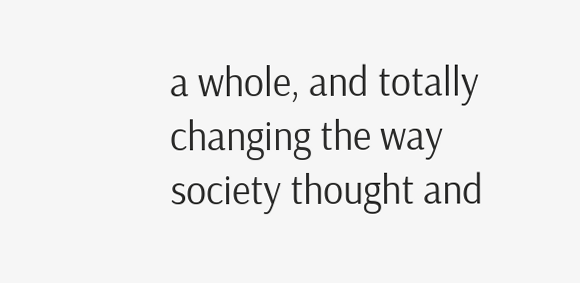a whole, and totally changing the way society thought and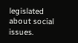legislated about social issues.